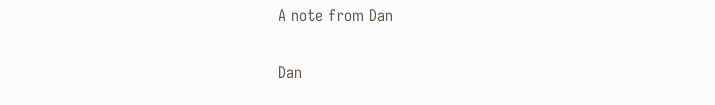A note from Dan

Dan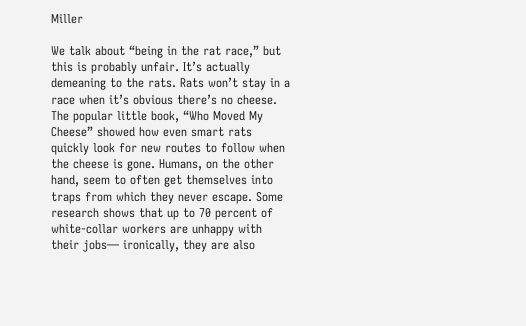Miller

We talk about “being in the rat race,” but this is probably unfair. It’s actually demeaning to the rats. Rats won’t stay in a race when it’s obvious there’s no cheese. The popular little book, “Who Moved My Cheese” showed how even smart rats quickly look for new routes to follow when the cheese is gone. Humans, on the other hand, seem to often get themselves into traps from which they never escape. Some research shows that up to 70 percent of white-collar workers are unhappy with their jobs— ironically, they are also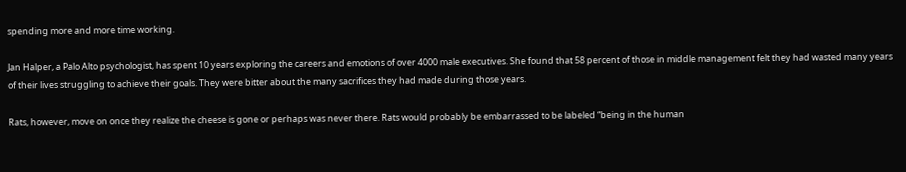spending more and more time working.

Jan Halper, a Palo Alto psychologist, has spent 10 years exploring the careers and emotions of over 4000 male executives. She found that 58 percent of those in middle management felt they had wasted many years of their lives struggling to achieve their goals. They were bitter about the many sacrifices they had made during those years.

Rats, however, move on once they realize the cheese is gone or perhaps was never there. Rats would probably be embarrassed to be labeled “being in the human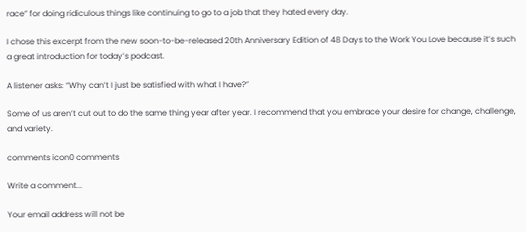race” for doing ridiculous things like continuing to go to a job that they hated every day.

I chose this excerpt from the new soon-to-be-released 20th Anniversary Edition of 48 Days to the Work You Love because it’s such a great introduction for today’s podcast.

A listener asks: “Why can’t I just be satisfied with what I have?”

Some of us aren’t cut out to do the same thing year after year. I recommend that you embrace your desire for change, challenge, and variety.

comments icon0 comments

Write a comment...

Your email address will not be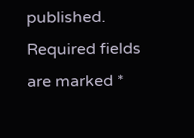published. Required fields are marked *